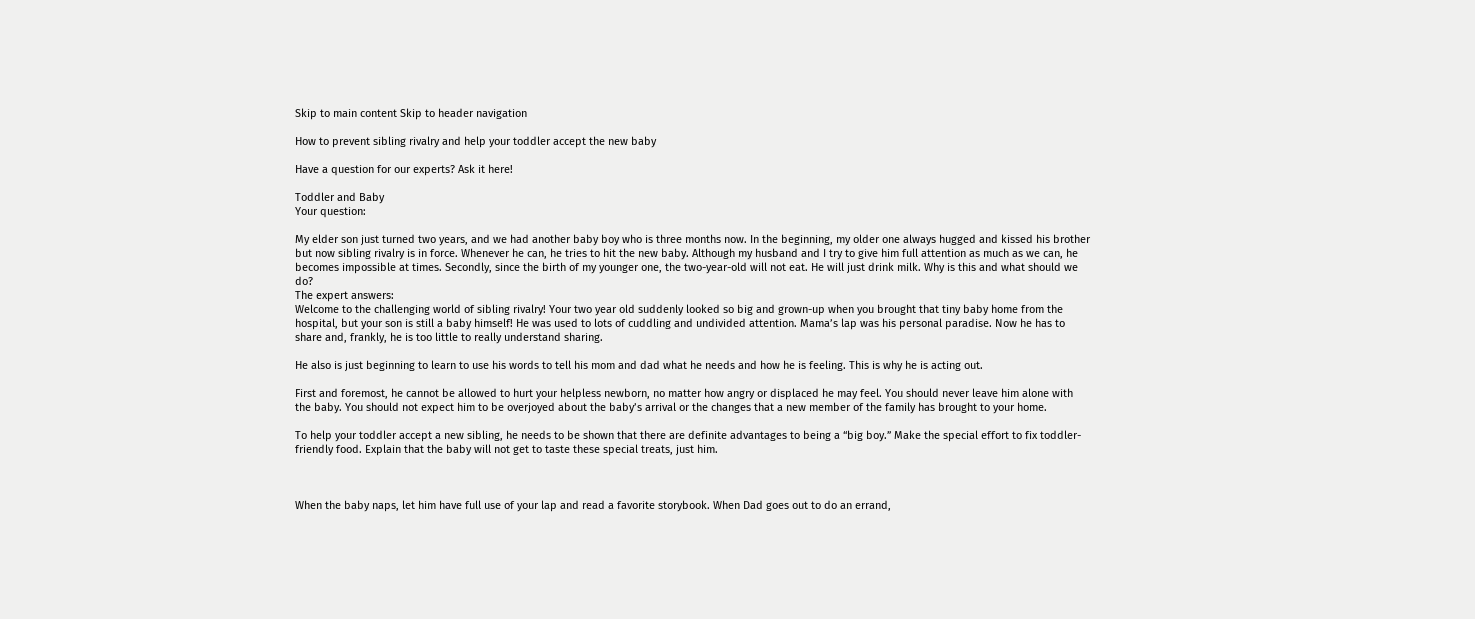Skip to main content Skip to header navigation

How to prevent sibling rivalry and help your toddler accept the new baby

Have a question for our experts? Ask it here!

Toddler and Baby
Your question:

My elder son just turned two years, and we had another baby boy who is three months now. In the beginning, my older one always hugged and kissed his brother but now sibling rivalry is in force. Whenever he can, he tries to hit the new baby. Although my husband and I try to give him full attention as much as we can, he becomes impossible at times. Secondly, since the birth of my younger one, the two-year-old will not eat. He will just drink milk. Why is this and what should we do?
The expert answers:
Welcome to the challenging world of sibling rivalry! Your two year old suddenly looked so big and grown-up when you brought that tiny baby home from the hospital, but your son is still a baby himself! He was used to lots of cuddling and undivided attention. Mama’s lap was his personal paradise. Now he has to share and, frankly, he is too little to really understand sharing.

He also is just beginning to learn to use his words to tell his mom and dad what he needs and how he is feeling. This is why he is acting out.

First and foremost, he cannot be allowed to hurt your helpless newborn, no matter how angry or displaced he may feel. You should never leave him alone with the baby. You should not expect him to be overjoyed about the baby’s arrival or the changes that a new member of the family has brought to your home.

To help your toddler accept a new sibling, he needs to be shown that there are definite advantages to being a “big boy.” Make the special effort to fix toddler-friendly food. Explain that the baby will not get to taste these special treats, just him.



When the baby naps, let him have full use of your lap and read a favorite storybook. When Dad goes out to do an errand,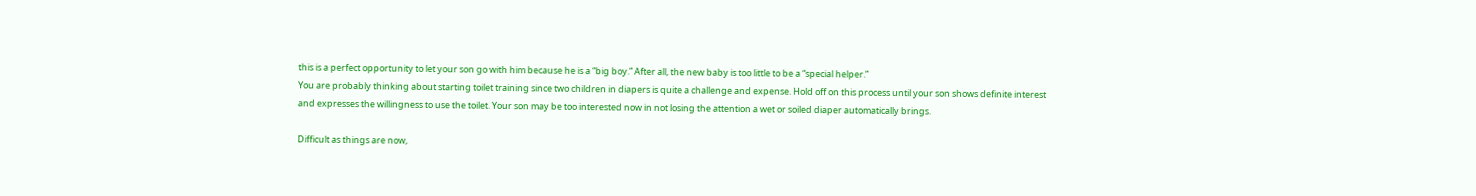this is a perfect opportunity to let your son go with him because he is a “big boy.” After all, the new baby is too little to be a “special helper.”
You are probably thinking about starting toilet training since two children in diapers is quite a challenge and expense. Hold off on this process until your son shows definite interest and expresses the willingness to use the toilet. Your son may be too interested now in not losing the attention a wet or soiled diaper automatically brings.

Difficult as things are now,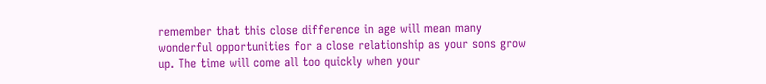remember that this close difference in age will mean many wonderful opportunities for a close relationship as your sons grow up. The time will come all too quickly when your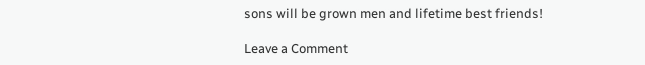sons will be grown men and lifetime best friends!

Leave a Comment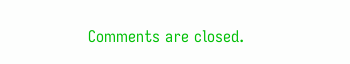Comments are closed.